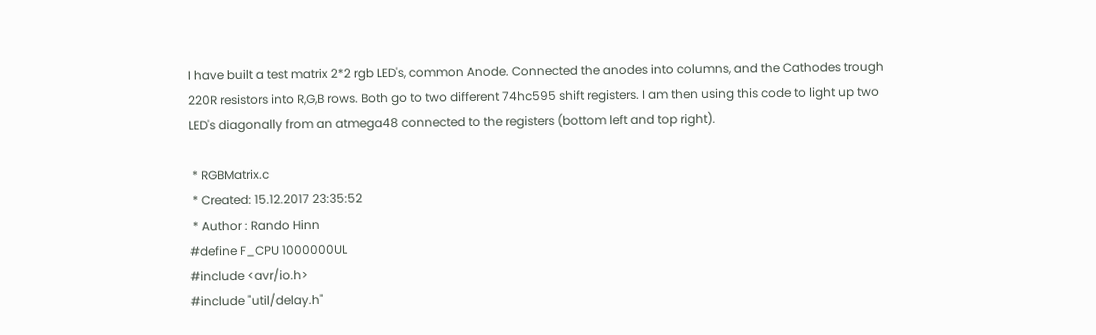I have built a test matrix 2*2 rgb LED's, common Anode. Connected the anodes into columns, and the Cathodes trough 220R resistors into R,G,B rows. Both go to two different 74hc595 shift registers. I am then using this code to light up two LED's diagonally from an atmega48 connected to the registers (bottom left and top right).

 * RGBMatrix.c
 * Created: 15.12.2017 23:35:52
 * Author : Rando Hinn
#define F_CPU 1000000UL
#include <avr/io.h>
#include "util/delay.h"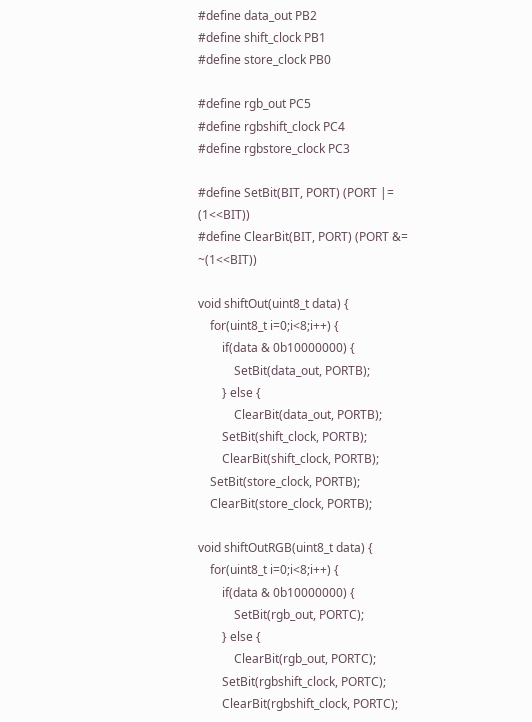#define data_out PB2
#define shift_clock PB1
#define store_clock PB0

#define rgb_out PC5
#define rgbshift_clock PC4
#define rgbstore_clock PC3

#define SetBit(BIT, PORT) (PORT |= (1<<BIT))
#define ClearBit(BIT, PORT) (PORT &= ~(1<<BIT))

void shiftOut(uint8_t data) {
    for(uint8_t i=0;i<8;i++) {
        if(data & 0b10000000) {
            SetBit(data_out, PORTB);
        } else {
            ClearBit(data_out, PORTB);
        SetBit(shift_clock, PORTB);
        ClearBit(shift_clock, PORTB);
    SetBit(store_clock, PORTB);
    ClearBit(store_clock, PORTB);

void shiftOutRGB(uint8_t data) {
    for(uint8_t i=0;i<8;i++) {
        if(data & 0b10000000) {
            SetBit(rgb_out, PORTC);
        } else {
            ClearBit(rgb_out, PORTC);
        SetBit(rgbshift_clock, PORTC);
        ClearBit(rgbshift_clock, PORTC);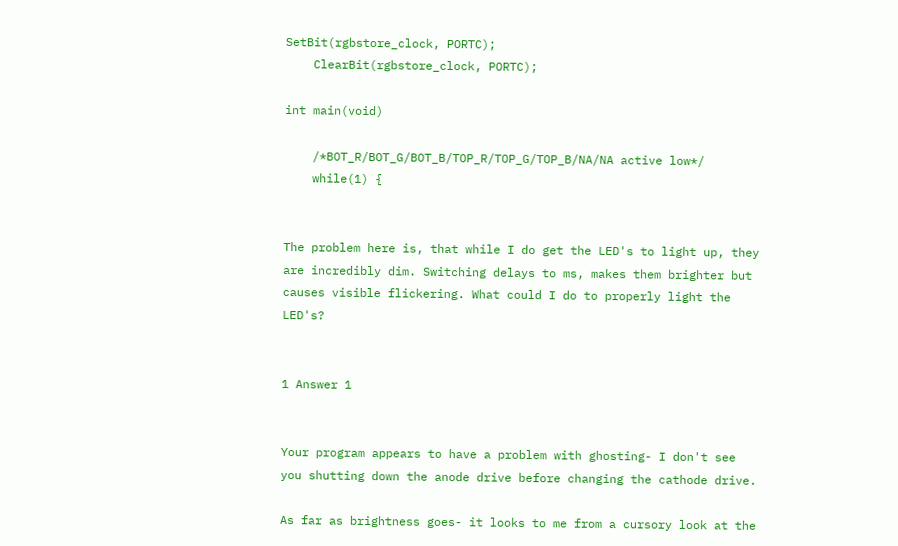SetBit(rgbstore_clock, PORTC);
    ClearBit(rgbstore_clock, PORTC);

int main(void)

    /*BOT_R/BOT_G/BOT_B/TOP_R/TOP_G/TOP_B/NA/NA active low*/
    while(1) {


The problem here is, that while I do get the LED's to light up, they are incredibly dim. Switching delays to ms, makes them brighter but causes visible flickering. What could I do to properly light the LED's?


1 Answer 1


Your program appears to have a problem with ghosting- I don't see you shutting down the anode drive before changing the cathode drive.

As far as brightness goes- it looks to me from a cursory look at the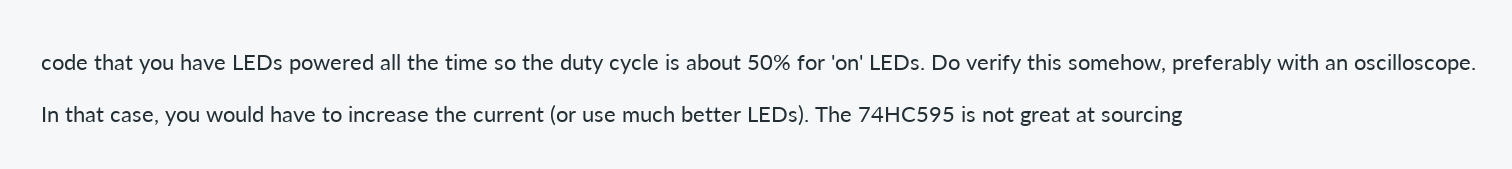code that you have LEDs powered all the time so the duty cycle is about 50% for 'on' LEDs. Do verify this somehow, preferably with an oscilloscope.

In that case, you would have to increase the current (or use much better LEDs). The 74HC595 is not great at sourcing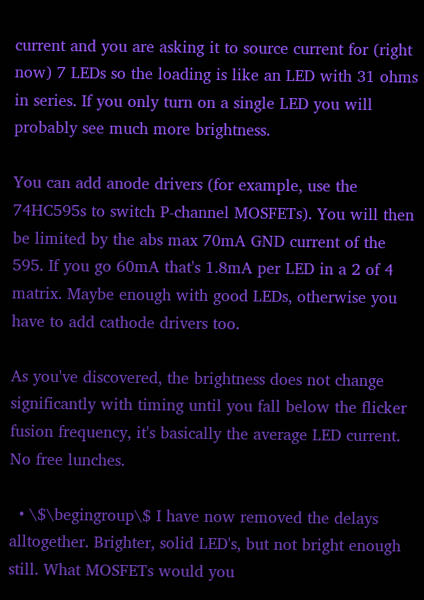current and you are asking it to source current for (right now) 7 LEDs so the loading is like an LED with 31 ohms in series. If you only turn on a single LED you will probably see much more brightness.

You can add anode drivers (for example, use the 74HC595s to switch P-channel MOSFETs). You will then be limited by the abs max 70mA GND current of the 595. If you go 60mA that's 1.8mA per LED in a 2 of 4 matrix. Maybe enough with good LEDs, otherwise you have to add cathode drivers too.

As you've discovered, the brightness does not change significantly with timing until you fall below the flicker fusion frequency, it's basically the average LED current. No free lunches.

  • \$\begingroup\$ I have now removed the delays alltogether. Brighter, solid LED's, but not bright enough still. What MOSFETs would you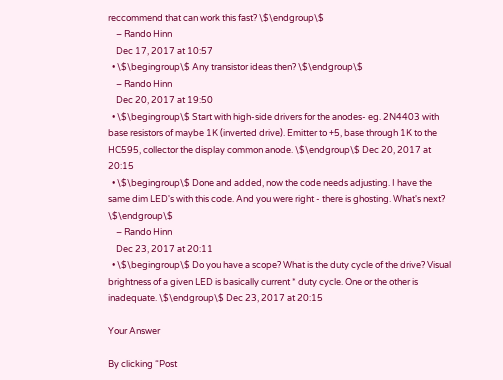reccommend that can work this fast? \$\endgroup\$
    – Rando Hinn
    Dec 17, 2017 at 10:57
  • \$\begingroup\$ Any transistor ideas then? \$\endgroup\$
    – Rando Hinn
    Dec 20, 2017 at 19:50
  • \$\begingroup\$ Start with high-side drivers for the anodes- eg. 2N4403 with base resistors of maybe 1K (inverted drive). Emitter to +5, base through 1K to the HC595, collector the display common anode. \$\endgroup\$ Dec 20, 2017 at 20:15
  • \$\begingroup\$ Done and added, now the code needs adjusting. I have the same dim LED's with this code. And you were right - there is ghosting. What's next? \$\endgroup\$
    – Rando Hinn
    Dec 23, 2017 at 20:11
  • \$\begingroup\$ Do you have a scope? What is the duty cycle of the drive? Visual brightness of a given LED is basically current * duty cycle. One or the other is inadequate. \$\endgroup\$ Dec 23, 2017 at 20:15

Your Answer

By clicking “Post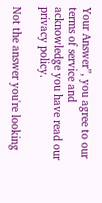Your Answer”, you agree to our terms of service and acknowledge you have read our privacy policy.

Not the answer you're looking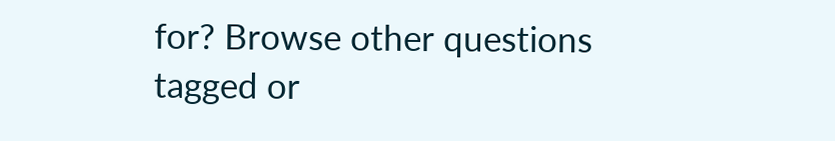for? Browse other questions tagged or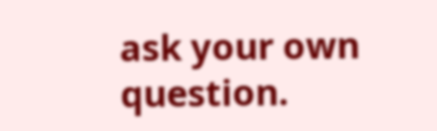ask your own question.